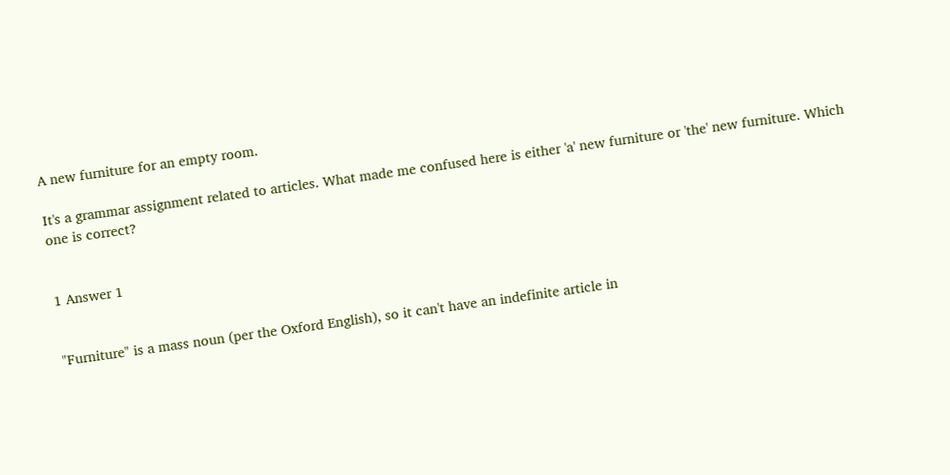A new furniture for an empty room.

It's a grammar assignment related to articles. What made me confused here is either 'a' new furniture or 'the' new furniture. Which one is correct?


1 Answer 1


"Furniture" is a mass noun (per the Oxford English), so it can't have an indefinite article in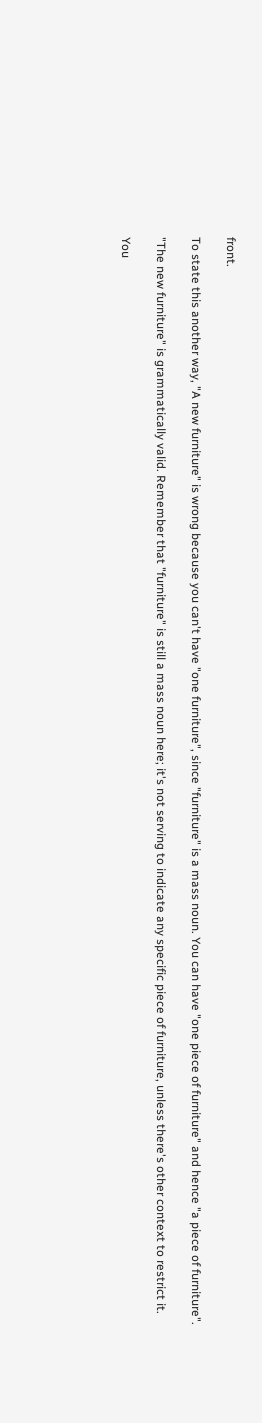front.

To state this another way, "A new furniture" is wrong because you can't have "one furniture", since "furniture" is a mass noun. You can have "one piece of furniture" and hence "a piece of furniture".

"The new furniture" is grammatically valid. Remember that "furniture" is still a mass noun here; it's not serving to indicate any specific piece of furniture, unless there's other context to restrict it.

You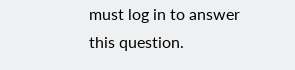must log in to answer this question.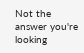Not the answer you're looking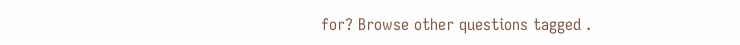for? Browse other questions tagged .